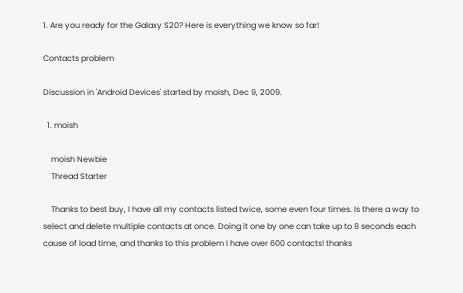1. Are you ready for the Galaxy S20? Here is everything we know so far!

Contacts problem

Discussion in 'Android Devices' started by moish, Dec 9, 2009.

  1. moish

    moish Newbie
    Thread Starter

    Thanks to best buy, I have all my contacts listed twice, some even four times. Is there a way to select and delete multiple contacts at once. Doing it one by one can take up to 8 seconds each cause of load time, and thanks to this problem I have over 600 contacts! thanks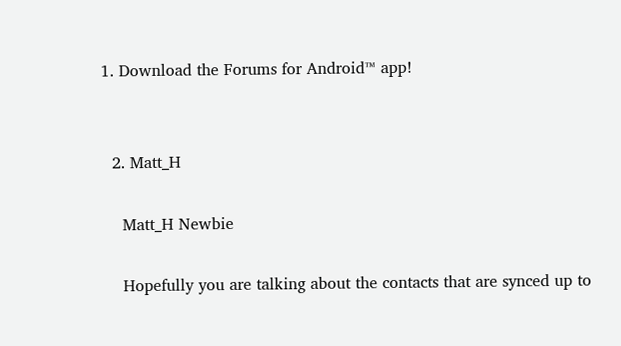1. Download the Forums for Android™ app!


  2. Matt_H

    Matt_H Newbie

    Hopefully you are talking about the contacts that are synced up to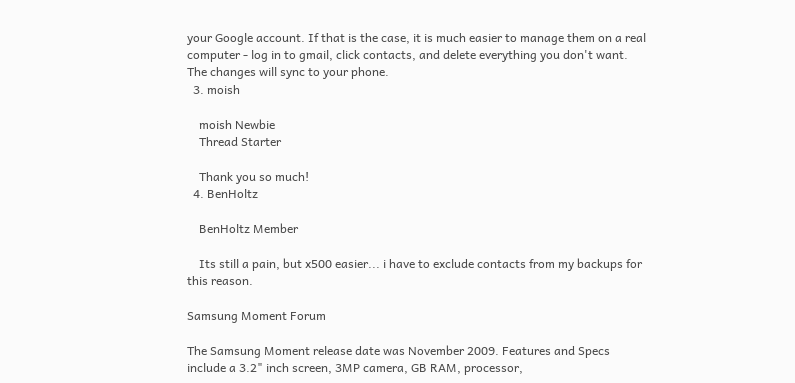your Google account. If that is the case, it is much easier to manage them on a real computer - log in to gmail, click contacts, and delete everything you don't want. The changes will sync to your phone.
  3. moish

    moish Newbie
    Thread Starter

    Thank you so much!
  4. BenHoltz

    BenHoltz Member

    Its still a pain, but x500 easier... i have to exclude contacts from my backups for this reason.

Samsung Moment Forum

The Samsung Moment release date was November 2009. Features and Specs include a 3.2" inch screen, 3MP camera, GB RAM, processor,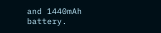and 1440mAh battery.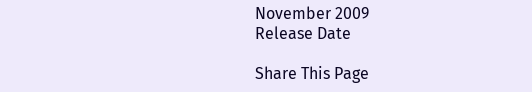November 2009
Release Date

Share This Page